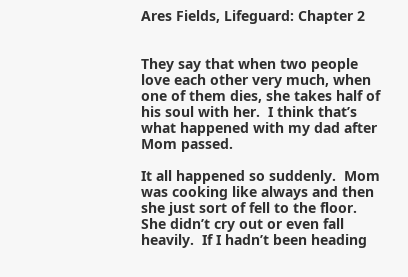Ares Fields, Lifeguard: Chapter 2


They say that when two people love each other very much, when one of them dies, she takes half of his soul with her.  I think that’s what happened with my dad after Mom passed.

It all happened so suddenly.  Mom was cooking like always and then she just sort of fell to the floor.  She didn’t cry out or even fall heavily.  If I hadn’t been heading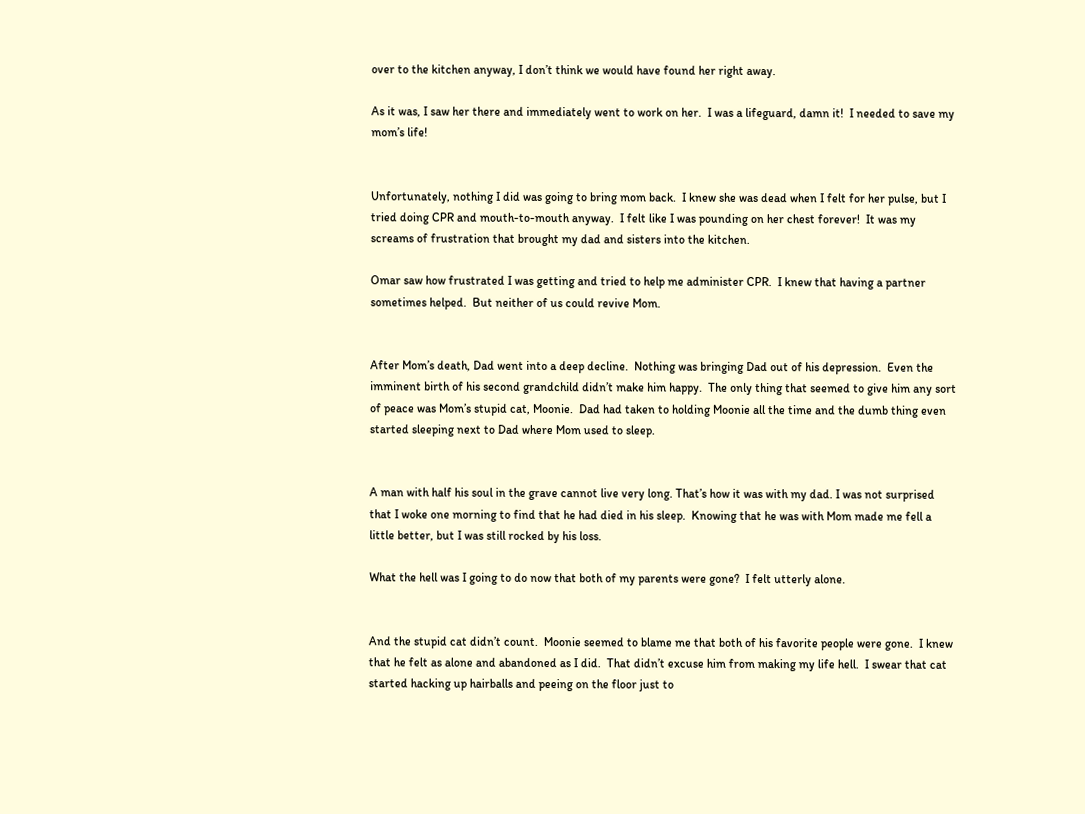over to the kitchen anyway, I don’t think we would have found her right away.

As it was, I saw her there and immediately went to work on her.  I was a lifeguard, damn it!  I needed to save my mom’s life!


Unfortunately, nothing I did was going to bring mom back.  I knew she was dead when I felt for her pulse, but I tried doing CPR and mouth-to-mouth anyway.  I felt like I was pounding on her chest forever!  It was my screams of frustration that brought my dad and sisters into the kitchen.

Omar saw how frustrated I was getting and tried to help me administer CPR.  I knew that having a partner sometimes helped.  But neither of us could revive Mom.


After Mom’s death, Dad went into a deep decline.  Nothing was bringing Dad out of his depression.  Even the imminent birth of his second grandchild didn’t make him happy.  The only thing that seemed to give him any sort of peace was Mom’s stupid cat, Moonie.  Dad had taken to holding Moonie all the time and the dumb thing even started sleeping next to Dad where Mom used to sleep.


A man with half his soul in the grave cannot live very long. That’s how it was with my dad. I was not surprised that I woke one morning to find that he had died in his sleep.  Knowing that he was with Mom made me fell a little better, but I was still rocked by his loss.

What the hell was I going to do now that both of my parents were gone?  I felt utterly alone.


And the stupid cat didn’t count.  Moonie seemed to blame me that both of his favorite people were gone.  I knew that he felt as alone and abandoned as I did.  That didn’t excuse him from making my life hell.  I swear that cat started hacking up hairballs and peeing on the floor just to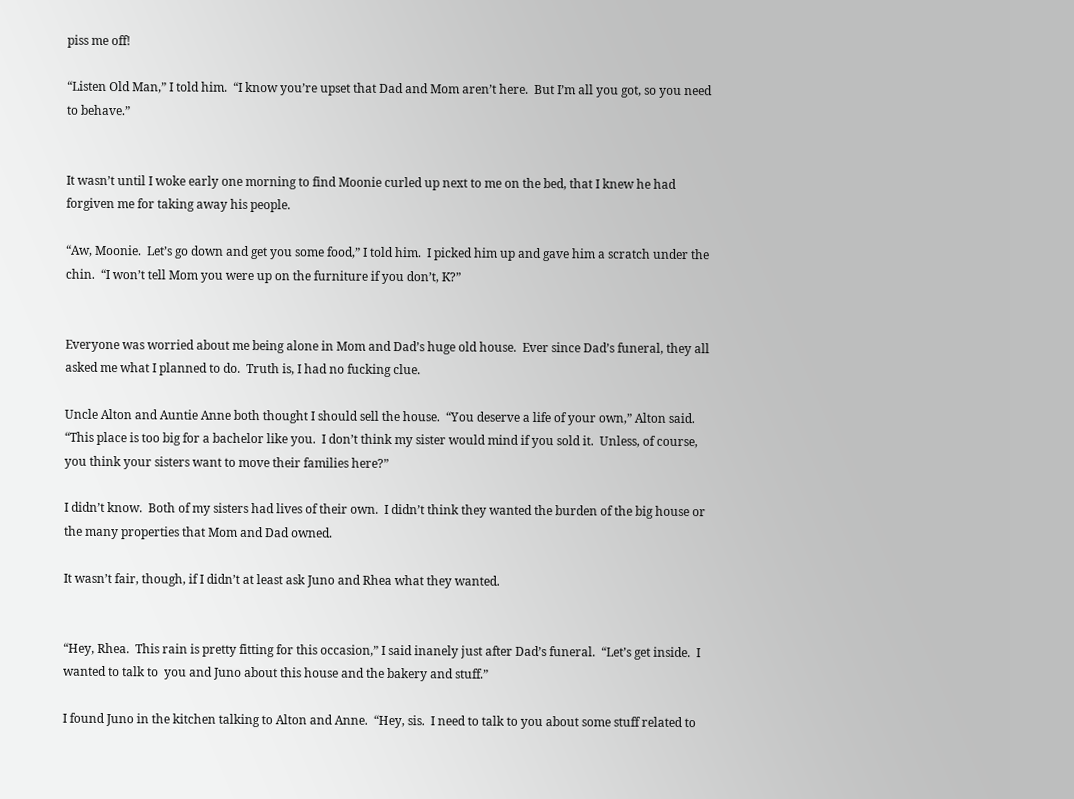piss me off!

“Listen Old Man,” I told him.  “I know you’re upset that Dad and Mom aren’t here.  But I’m all you got, so you need to behave.”


It wasn’t until I woke early one morning to find Moonie curled up next to me on the bed, that I knew he had forgiven me for taking away his people.

“Aw, Moonie.  Let’s go down and get you some food,” I told him.  I picked him up and gave him a scratch under the chin.  “I won’t tell Mom you were up on the furniture if you don’t, K?”


Everyone was worried about me being alone in Mom and Dad’s huge old house.  Ever since Dad’s funeral, they all asked me what I planned to do.  Truth is, I had no fucking clue.

Uncle Alton and Auntie Anne both thought I should sell the house.  “You deserve a life of your own,” Alton said.  “This place is too big for a bachelor like you.  I don’t think my sister would mind if you sold it.  Unless, of course, you think your sisters want to move their families here?”

I didn’t know.  Both of my sisters had lives of their own.  I didn’t think they wanted the burden of the big house or the many properties that Mom and Dad owned.

It wasn’t fair, though, if I didn’t at least ask Juno and Rhea what they wanted.


“Hey, Rhea.  This rain is pretty fitting for this occasion,” I said inanely just after Dad’s funeral.  “Let’s get inside.  I wanted to talk to  you and Juno about this house and the bakery and stuff.”

I found Juno in the kitchen talking to Alton and Anne.  “Hey, sis.  I need to talk to you about some stuff related to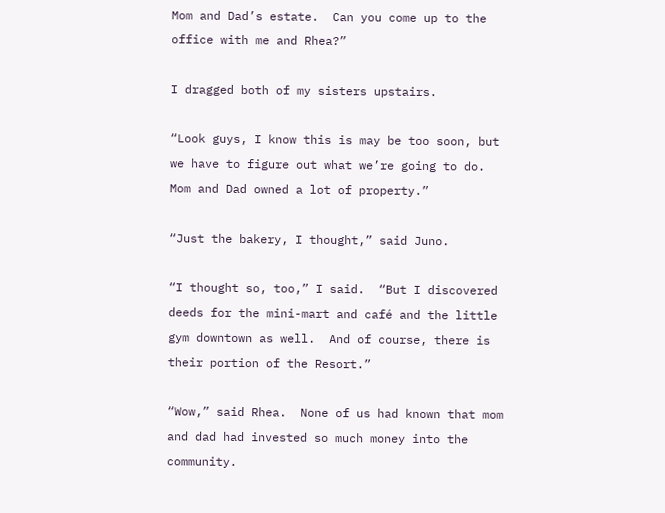Mom and Dad’s estate.  Can you come up to the office with me and Rhea?”

I dragged both of my sisters upstairs.

“Look guys, I know this is may be too soon, but we have to figure out what we’re going to do.  Mom and Dad owned a lot of property.”

“Just the bakery, I thought,” said Juno.

“I thought so, too,” I said.  “But I discovered deeds for the mini-mart and café and the little gym downtown as well.  And of course, there is their portion of the Resort.”

“Wow,” said Rhea.  None of us had known that mom and dad had invested so much money into the community.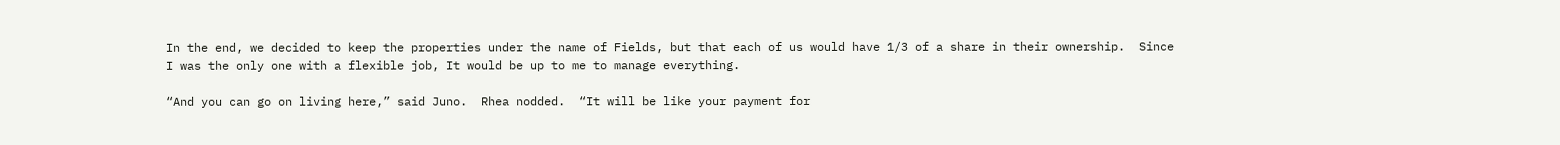In the end, we decided to keep the properties under the name of Fields, but that each of us would have 1/3 of a share in their ownership.  Since I was the only one with a flexible job, It would be up to me to manage everything.

“And you can go on living here,” said Juno.  Rhea nodded.  “It will be like your payment for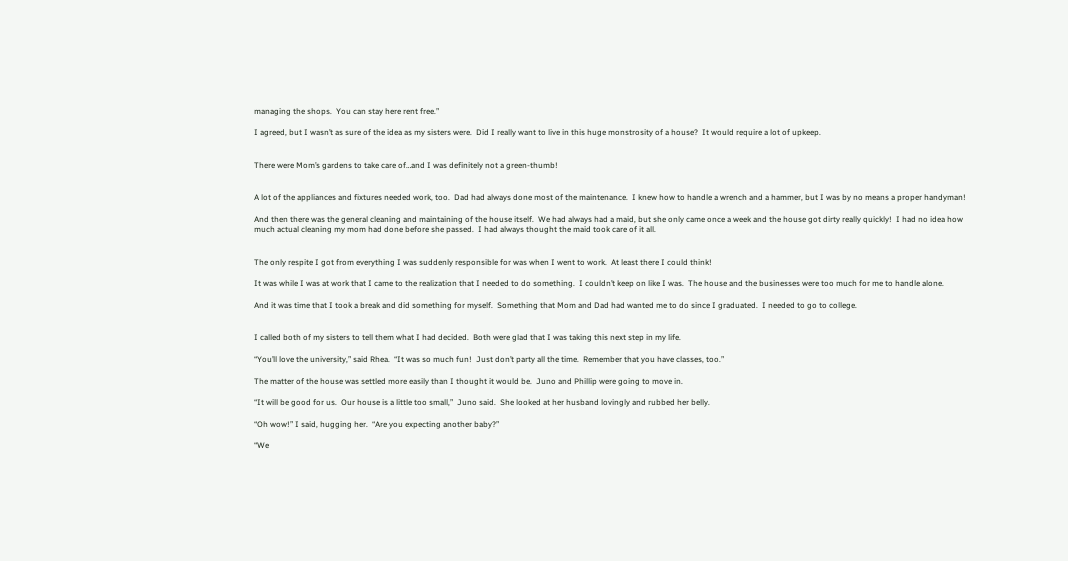managing the shops.  You can stay here rent free.”

I agreed, but I wasn’t as sure of the idea as my sisters were.  Did I really want to live in this huge monstrosity of a house?  It would require a lot of upkeep.


There were Mom’s gardens to take care of…and I was definitely not a green-thumb!


A lot of the appliances and fixtures needed work, too.  Dad had always done most of the maintenance.  I knew how to handle a wrench and a hammer, but I was by no means a proper handyman!

And then there was the general cleaning and maintaining of the house itself.  We had always had a maid, but she only came once a week and the house got dirty really quickly!  I had no idea how much actual cleaning my mom had done before she passed.  I had always thought the maid took care of it all.


The only respite I got from everything I was suddenly responsible for was when I went to work.  At least there I could think!

It was while I was at work that I came to the realization that I needed to do something.  I couldn’t keep on like I was.  The house and the businesses were too much for me to handle alone.

And it was time that I took a break and did something for myself.  Something that Mom and Dad had wanted me to do since I graduated.  I needed to go to college.


I called both of my sisters to tell them what I had decided.  Both were glad that I was taking this next step in my life.

“You’ll love the university,” said Rhea.  “It was so much fun!  Just don’t party all the time.  Remember that you have classes, too.”

The matter of the house was settled more easily than I thought it would be.  Juno and Phillip were going to move in.

“It will be good for us.  Our house is a little too small,”  Juno said.  She looked at her husband lovingly and rubbed her belly.

“Oh wow!” I said, hugging her.  “Are you expecting another baby?”

“We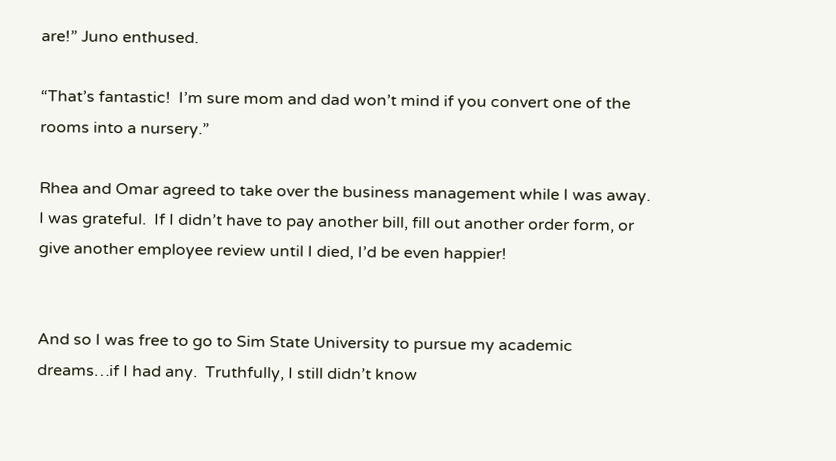are!” Juno enthused.

“That’s fantastic!  I’m sure mom and dad won’t mind if you convert one of the rooms into a nursery.”

Rhea and Omar agreed to take over the business management while I was away.  I was grateful.  If I didn’t have to pay another bill, fill out another order form, or give another employee review until I died, I’d be even happier!


And so I was free to go to Sim State University to pursue my academic dreams…if I had any.  Truthfully, I still didn’t know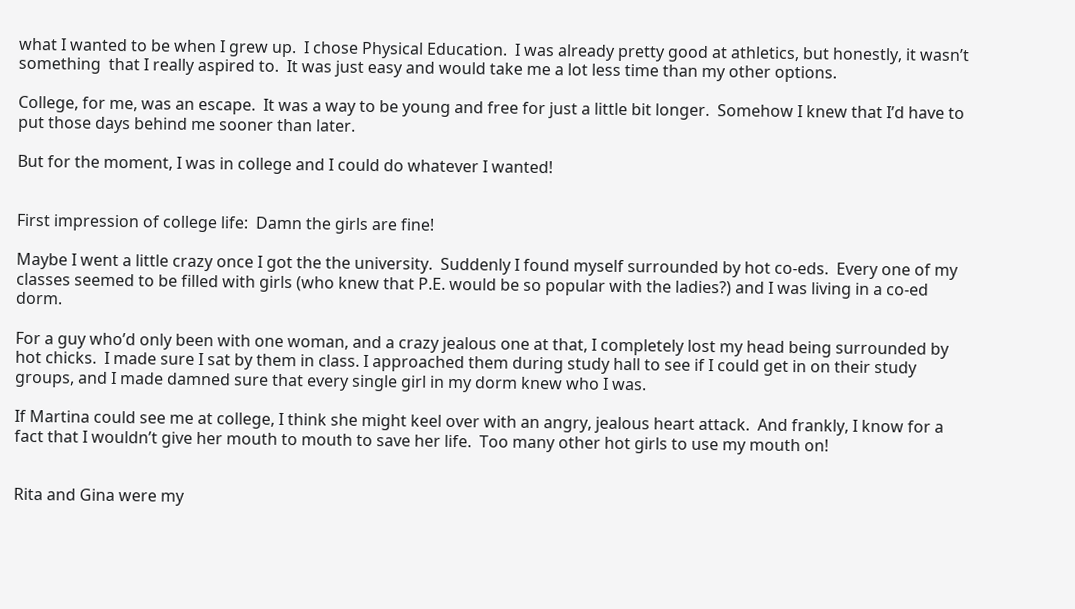what I wanted to be when I grew up.  I chose Physical Education.  I was already pretty good at athletics, but honestly, it wasn’t something  that I really aspired to.  It was just easy and would take me a lot less time than my other options.

College, for me, was an escape.  It was a way to be young and free for just a little bit longer.  Somehow I knew that I’d have to put those days behind me sooner than later.

But for the moment, I was in college and I could do whatever I wanted!


First impression of college life:  Damn the girls are fine!

Maybe I went a little crazy once I got the the university.  Suddenly I found myself surrounded by hot co-eds.  Every one of my classes seemed to be filled with girls (who knew that P.E. would be so popular with the ladies?) and I was living in a co-ed dorm.

For a guy who’d only been with one woman, and a crazy jealous one at that, I completely lost my head being surrounded by hot chicks.  I made sure I sat by them in class. I approached them during study hall to see if I could get in on their study groups, and I made damned sure that every single girl in my dorm knew who I was.

If Martina could see me at college, I think she might keel over with an angry, jealous heart attack.  And frankly, I know for a fact that I wouldn’t give her mouth to mouth to save her life.  Too many other hot girls to use my mouth on!


Rita and Gina were my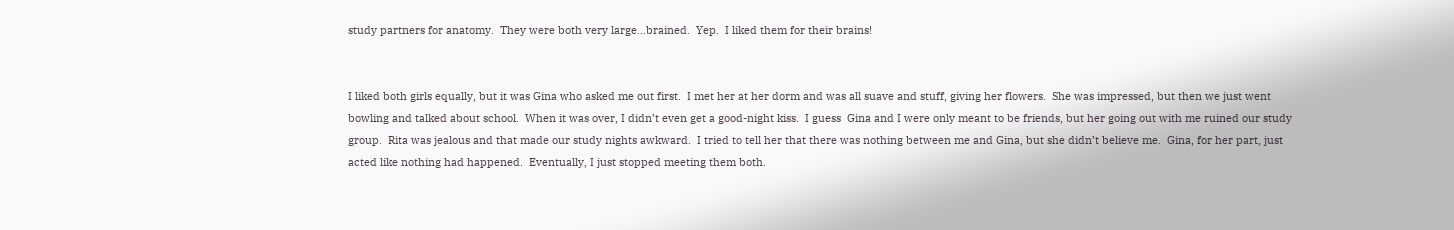study partners for anatomy.  They were both very large…brained.  Yep.  I liked them for their brains!


I liked both girls equally, but it was Gina who asked me out first.  I met her at her dorm and was all suave and stuff, giving her flowers.  She was impressed, but then we just went bowling and talked about school.  When it was over, I didn’t even get a good-night kiss.  I guess  Gina and I were only meant to be friends, but her going out with me ruined our study group.  Rita was jealous and that made our study nights awkward.  I tried to tell her that there was nothing between me and Gina, but she didn’t believe me.  Gina, for her part, just acted like nothing had happened.  Eventually, I just stopped meeting them both.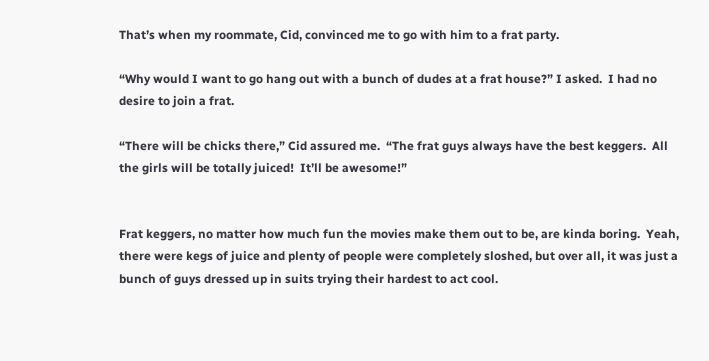That’s when my roommate, Cid, convinced me to go with him to a frat party.

“Why would I want to go hang out with a bunch of dudes at a frat house?” I asked.  I had no desire to join a frat.

“There will be chicks there,” Cid assured me.  “The frat guys always have the best keggers.  All the girls will be totally juiced!  It’ll be awesome!”


Frat keggers, no matter how much fun the movies make them out to be, are kinda boring.  Yeah, there were kegs of juice and plenty of people were completely sloshed, but over all, it was just a bunch of guys dressed up in suits trying their hardest to act cool.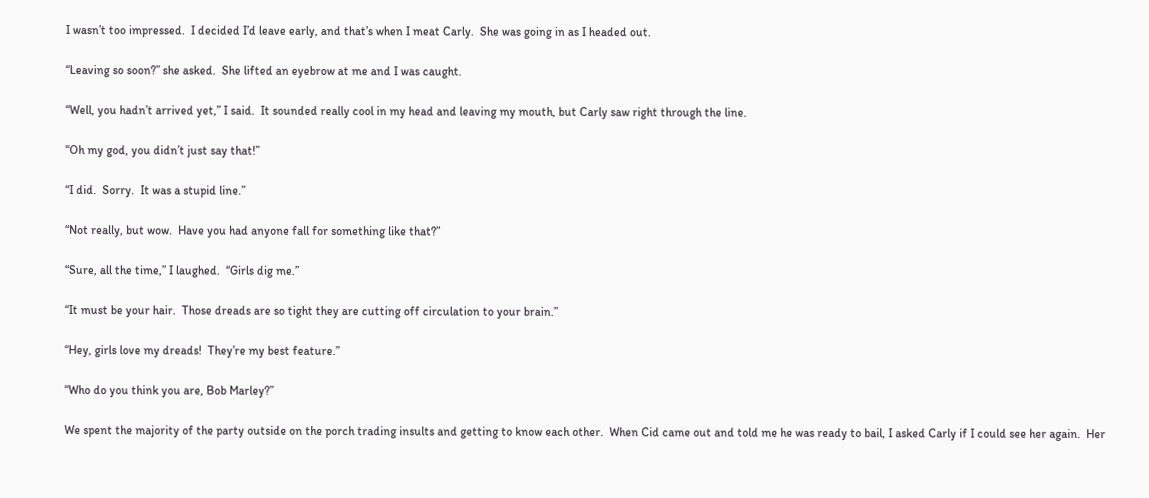I wasn’t too impressed.  I decided I’d leave early, and that’s when I meat Carly.  She was going in as I headed out.

“Leaving so soon?” she asked.  She lifted an eyebrow at me and I was caught.

“Well, you hadn’t arrived yet,” I said.  It sounded really cool in my head and leaving my mouth, but Carly saw right through the line.

“Oh my god, you didn’t just say that!”

“I did.  Sorry.  It was a stupid line.”

“Not really, but wow.  Have you had anyone fall for something like that?”

“Sure, all the time,” I laughed.  “Girls dig me.”

“It must be your hair.  Those dreads are so tight they are cutting off circulation to your brain.”

“Hey, girls love my dreads!  They’re my best feature.”

“Who do you think you are, Bob Marley?”

We spent the majority of the party outside on the porch trading insults and getting to know each other.  When Cid came out and told me he was ready to bail, I asked Carly if I could see her again.  Her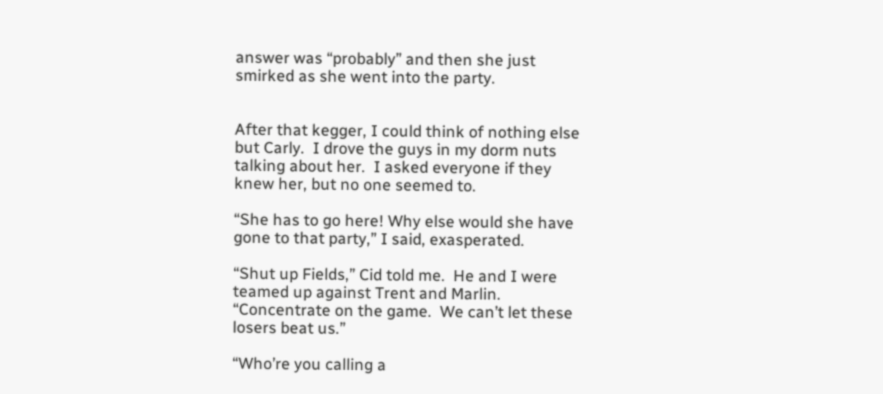answer was “probably” and then she just smirked as she went into the party.


After that kegger, I could think of nothing else but Carly.  I drove the guys in my dorm nuts talking about her.  I asked everyone if they knew her, but no one seemed to.

“She has to go here! Why else would she have gone to that party,” I said, exasperated.

“Shut up Fields,” Cid told me.  He and I were teamed up against Trent and Marlin.  “Concentrate on the game.  We can’t let these losers beat us.”

“Who’re you calling a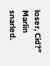loser, Cid?” Marlin snarled.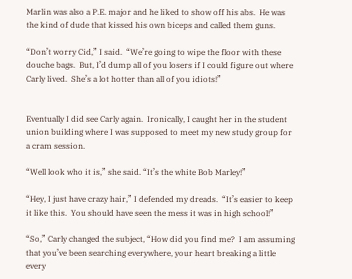Marlin was also a P.E. major and he liked to show off his abs.  He was the kind of dude that kissed his own biceps and called them guns.

“Don’t worry Cid,” I said.  “We’re going to wipe the floor with these douche bags.  But, I’d dump all of you losers if I could figure out where Carly lived.  She’s a lot hotter than all of you idiots!”


Eventually I did see Carly again.  Ironically, I caught her in the student union building where I was supposed to meet my new study group for a cram session.

“Well look who it is,” she said. “It’s the white Bob Marley!”

“Hey, I just have crazy hair,” I defended my dreads.  “It’s easier to keep it like this.  You should have seen the mess it was in high school!”

“So,” Carly changed the subject, “How did you find me?  I am assuming that you’ve been searching everywhere, your heart breaking a little every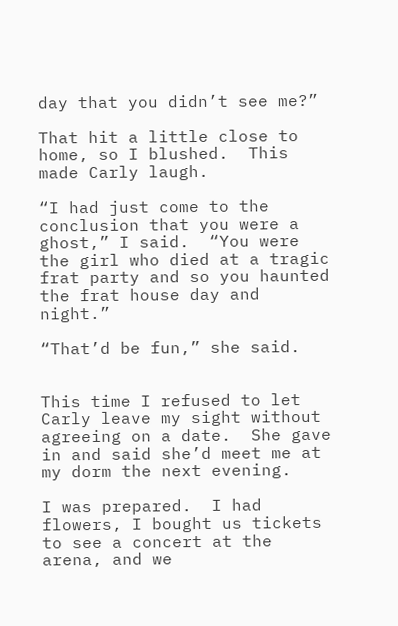day that you didn’t see me?”

That hit a little close to home, so I blushed.  This made Carly laugh.

“I had just come to the conclusion that you were a ghost,” I said.  “You were the girl who died at a tragic frat party and so you haunted the frat house day and night.”

“That’d be fun,” she said.


This time I refused to let Carly leave my sight without agreeing on a date.  She gave in and said she’d meet me at my dorm the next evening.

I was prepared.  I had flowers, I bought us tickets to see a concert at the arena, and we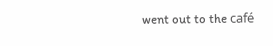went out to the café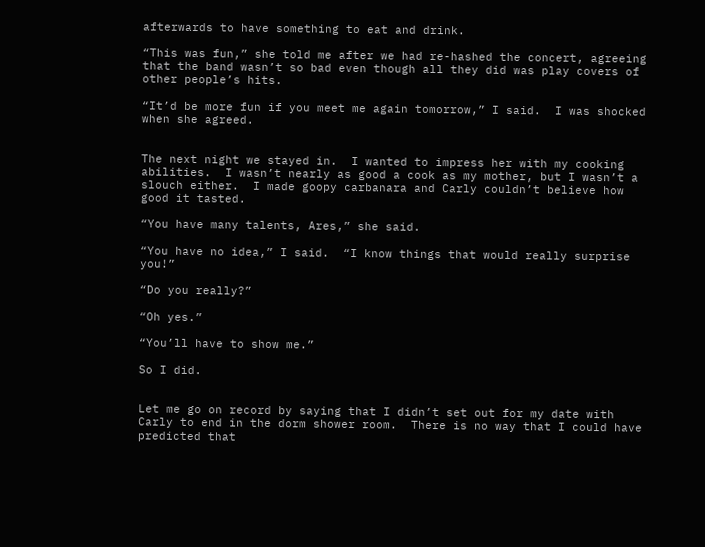afterwards to have something to eat and drink.

“This was fun,” she told me after we had re-hashed the concert, agreeing that the band wasn’t so bad even though all they did was play covers of other people’s hits.

“It’d be more fun if you meet me again tomorrow,” I said.  I was shocked when she agreed.


The next night we stayed in.  I wanted to impress her with my cooking abilities.  I wasn’t nearly as good a cook as my mother, but I wasn’t a slouch either.  I made goopy carbanara and Carly couldn’t believe how good it tasted.

“You have many talents, Ares,” she said.

“You have no idea,” I said.  “I know things that would really surprise you!”

“Do you really?”

“Oh yes.”

“You’ll have to show me.”

So I did.


Let me go on record by saying that I didn’t set out for my date with Carly to end in the dorm shower room.  There is no way that I could have predicted that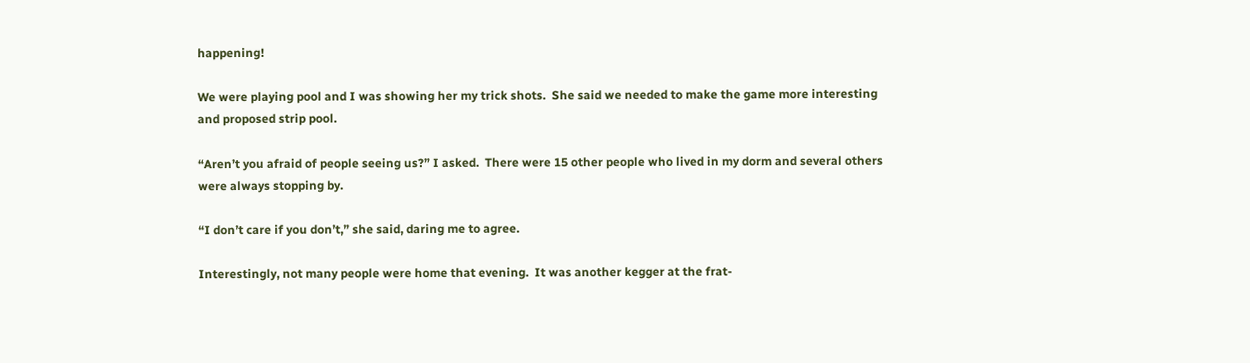happening!

We were playing pool and I was showing her my trick shots.  She said we needed to make the game more interesting and proposed strip pool.

“Aren’t you afraid of people seeing us?” I asked.  There were 15 other people who lived in my dorm and several others were always stopping by.

“I don’t care if you don’t,” she said, daring me to agree.

Interestingly, not many people were home that evening.  It was another kegger at the frat-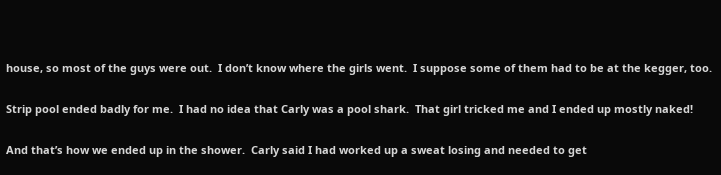house, so most of the guys were out.  I don’t know where the girls went.  I suppose some of them had to be at the kegger, too.

Strip pool ended badly for me.  I had no idea that Carly was a pool shark.  That girl tricked me and I ended up mostly naked!

And that’s how we ended up in the shower.  Carly said I had worked up a sweat losing and needed to get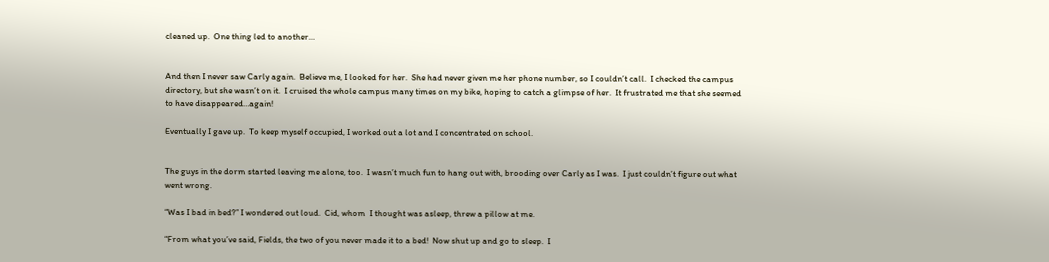cleaned up.  One thing led to another…


And then I never saw Carly again.  Believe me, I looked for her.  She had never given me her phone number, so I couldn’t call.  I checked the campus directory, but she wasn’t on it.  I cruised the whole campus many times on my bike, hoping to catch a glimpse of her.  It frustrated me that she seemed to have disappeared…again!

Eventually I gave up.  To keep myself occupied, I worked out a lot and I concentrated on school.


The guys in the dorm started leaving me alone, too.  I wasn’t much fun to hang out with, brooding over Carly as I was.  I just couldn’t figure out what went wrong.

“Was I bad in bed?” I wondered out loud.  Cid, whom  I thought was asleep, threw a pillow at me.

“From what you’ve said, Fields, the two of you never made it to a bed!  Now shut up and go to sleep.  I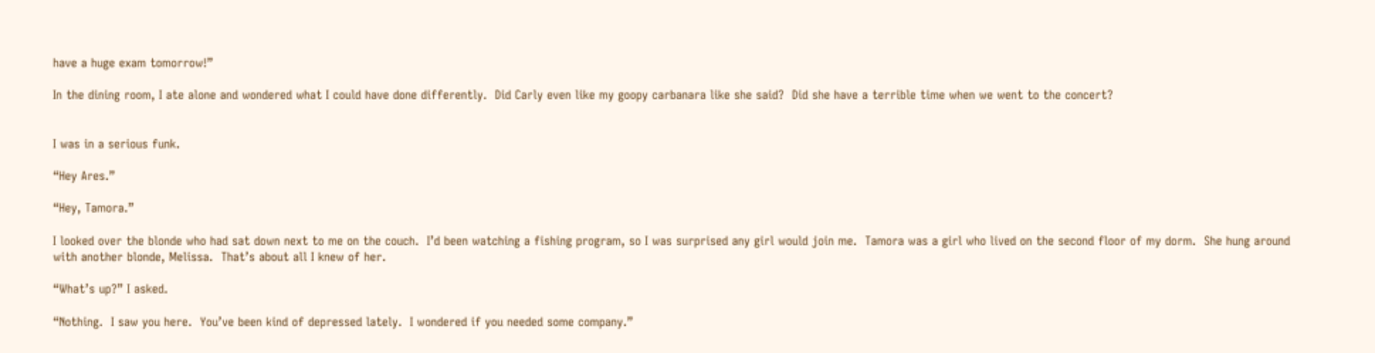have a huge exam tomorrow!”

In the dining room, I ate alone and wondered what I could have done differently.  Did Carly even like my goopy carbanara like she said?  Did she have a terrible time when we went to the concert?


I was in a serious funk.

“Hey Ares.”

“Hey, Tamora.”

I looked over the blonde who had sat down next to me on the couch.  I’d been watching a fishing program, so I was surprised any girl would join me.  Tamora was a girl who lived on the second floor of my dorm.  She hung around with another blonde, Melissa.  That’s about all I knew of her.

“What’s up?” I asked.

“Nothing.  I saw you here.  You’ve been kind of depressed lately.  I wondered if you needed some company.”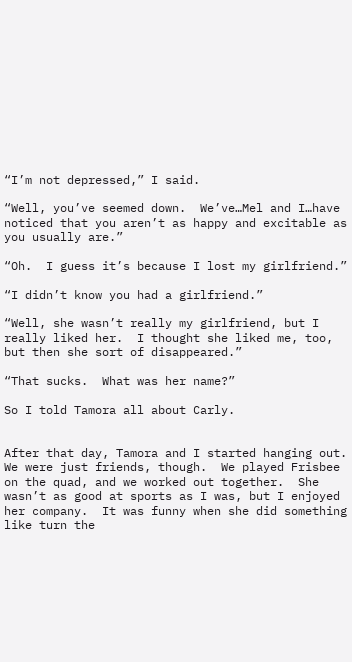“I’m not depressed,” I said.

“Well, you’ve seemed down.  We’ve…Mel and I…have noticed that you aren’t as happy and excitable as you usually are.”

“Oh.  I guess it’s because I lost my girlfriend.”

“I didn’t know you had a girlfriend.”

“Well, she wasn’t really my girlfriend, but I really liked her.  I thought she liked me, too, but then she sort of disappeared.”

“That sucks.  What was her name?”

So I told Tamora all about Carly.


After that day, Tamora and I started hanging out.  We were just friends, though.  We played Frisbee on the quad, and we worked out together.  She wasn’t as good at sports as I was, but I enjoyed her company.  It was funny when she did something like turn the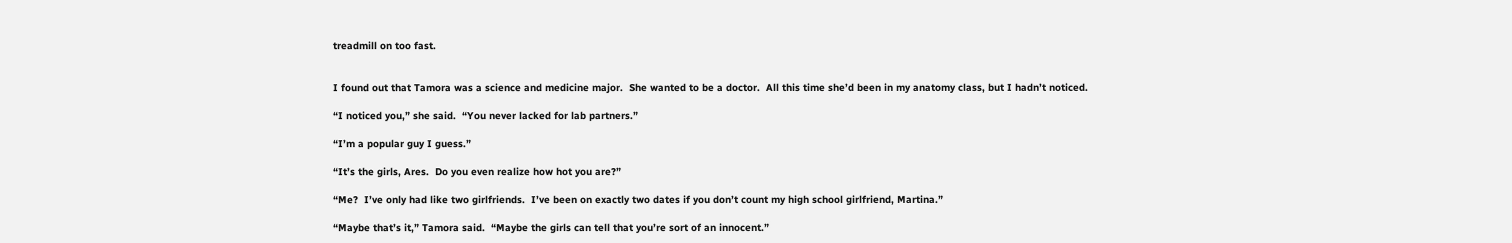treadmill on too fast.


I found out that Tamora was a science and medicine major.  She wanted to be a doctor.  All this time she’d been in my anatomy class, but I hadn’t noticed.

“I noticed you,” she said.  “You never lacked for lab partners.”

“I’m a popular guy I guess.”

“It’s the girls, Ares.  Do you even realize how hot you are?”

“Me?  I’ve only had like two girlfriends.  I’ve been on exactly two dates if you don’t count my high school girlfriend, Martina.”

“Maybe that’s it,” Tamora said.  “Maybe the girls can tell that you’re sort of an innocent.”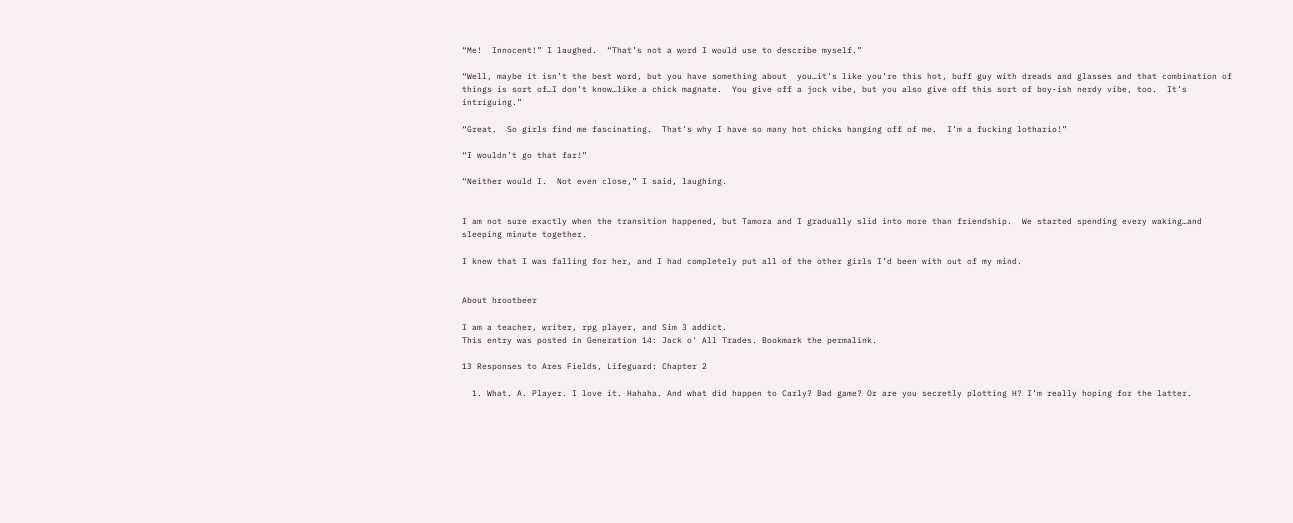“Me!  Innocent!” I laughed.  “That’s not a word I would use to describe myself.”

“Well, maybe it isn’t the best word, but you have something about  you…it’s like you’re this hot, buff guy with dreads and glasses and that combination of things is sort of…I don’t know…like a chick magnate.  You give off a jock vibe, but you also give off this sort of boy-ish nerdy vibe, too.  It’s intriguing.”

“Great.  So girls find me fascinating.  That’s why I have so many hot chicks hanging off of me.  I’m a fucking lothario!”

“I wouldn’t go that far!”

“Neither would I.  Not even close,” I said, laughing.


I am not sure exactly when the transition happened, but Tamora and I gradually slid into more than friendship.  We started spending every waking…and sleeping minute together.

I knew that I was falling for her, and I had completely put all of the other girls I’d been with out of my mind.


About hrootbeer

I am a teacher, writer, rpg player, and Sim 3 addict.
This entry was posted in Generation 14: Jack o' All Trades. Bookmark the permalink.

13 Responses to Ares Fields, Lifeguard: Chapter 2

  1. What. A. Player. I love it. Hahaha. And what did happen to Carly? Bad game? Or are you secretly plotting H? I’m really hoping for the latter.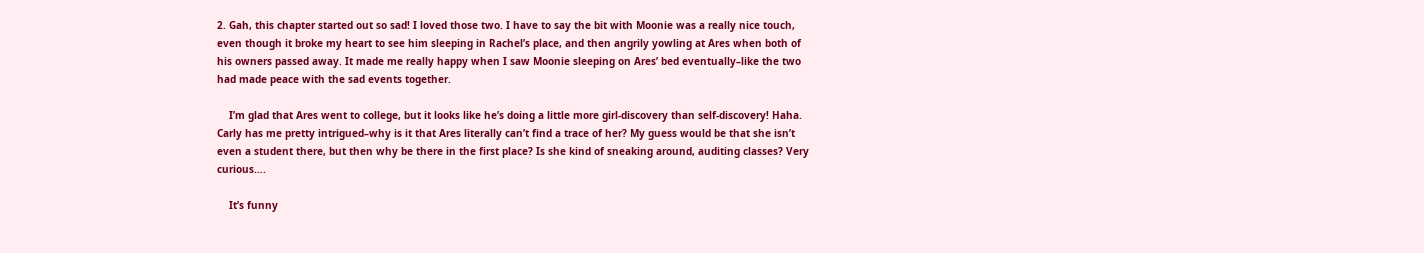2. Gah, this chapter started out so sad! I loved those two. I have to say the bit with Moonie was a really nice touch, even though it broke my heart to see him sleeping in Rachel’s place, and then angrily yowling at Ares when both of his owners passed away. It made me really happy when I saw Moonie sleeping on Ares’ bed eventually–like the two had made peace with the sad events together.

    I’m glad that Ares went to college, but it looks like he’s doing a little more girl-discovery than self-discovery! Haha. Carly has me pretty intrigued–why is it that Ares literally can’t find a trace of her? My guess would be that she isn’t even a student there, but then why be there in the first place? Is she kind of sneaking around, auditing classes? Very curious….

    It’s funny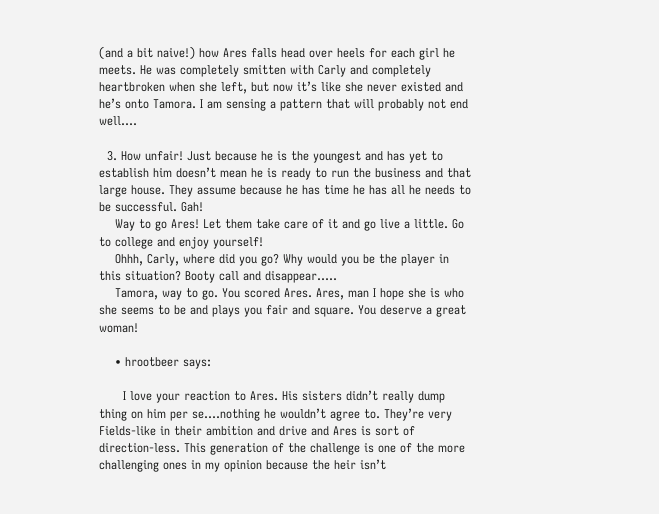(and a bit naive!) how Ares falls head over heels for each girl he meets. He was completely smitten with Carly and completely heartbroken when she left, but now it’s like she never existed and he’s onto Tamora. I am sensing a pattern that will probably not end well….

  3. How unfair! Just because he is the youngest and has yet to establish him doesn’t mean he is ready to run the business and that large house. They assume because he has time he has all he needs to be successful. Gah!
    Way to go Ares! Let them take care of it and go live a little. Go to college and enjoy yourself!
    Ohhh, Carly, where did you go? Why would you be the player in this situation? Booty call and disappear…..
    Tamora, way to go. You scored Ares. Ares, man I hope she is who she seems to be and plays you fair and square. You deserve a great woman!

    • hrootbeer says:

      I love your reaction to Ares. His sisters didn’t really dump thing on him per se….nothing he wouldn’t agree to. They’re very Fields-like in their ambition and drive and Ares is sort of direction-less. This generation of the challenge is one of the more challenging ones in my opinion because the heir isn’t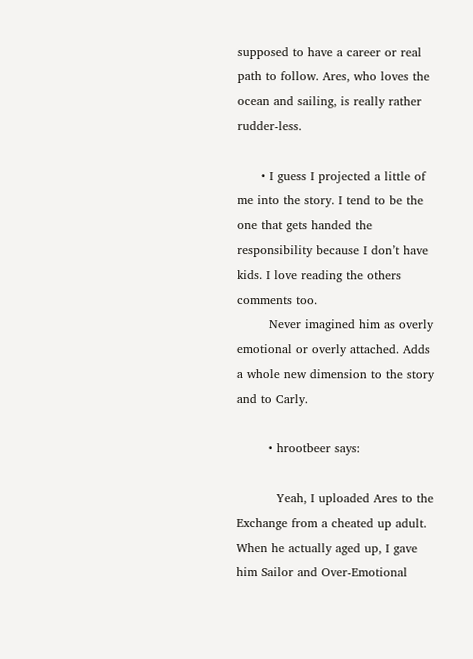supposed to have a career or real path to follow. Ares, who loves the ocean and sailing, is really rather rudder-less.

      • I guess I projected a little of me into the story. I tend to be the one that gets handed the responsibility because I don’t have kids. I love reading the others comments too.
        Never imagined him as overly emotional or overly attached. Adds a whole new dimension to the story and to Carly.

        • hrootbeer says:

          Yeah, I uploaded Ares to the Exchange from a cheated up adult. When he actually aged up, I gave him Sailor and Over-Emotional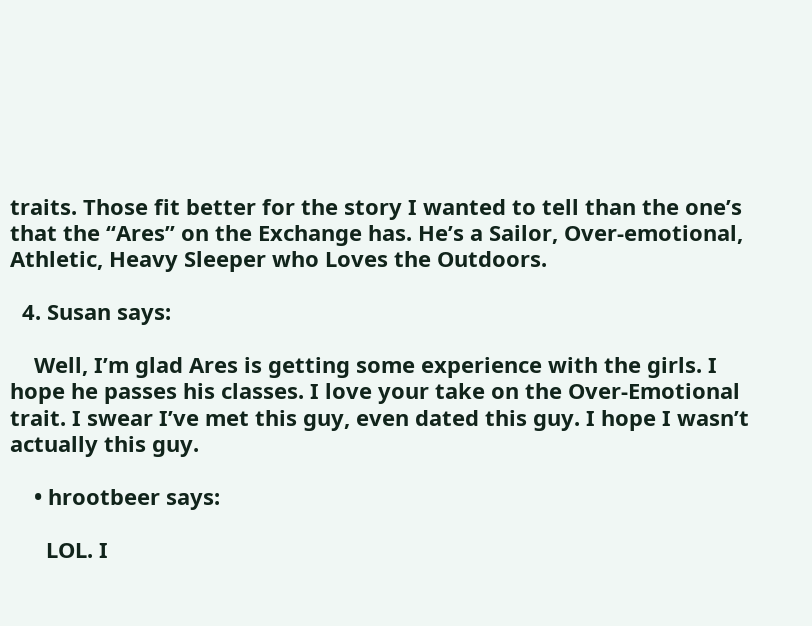traits. Those fit better for the story I wanted to tell than the one’s that the “Ares” on the Exchange has. He’s a Sailor, Over-emotional, Athletic, Heavy Sleeper who Loves the Outdoors.

  4. Susan says:

    Well, I’m glad Ares is getting some experience with the girls. I hope he passes his classes. I love your take on the Over-Emotional trait. I swear I’ve met this guy, even dated this guy. I hope I wasn’t actually this guy.

    • hrootbeer says:

      LOL. I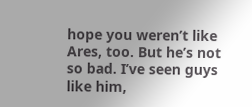hope you weren’t like Ares, too. But he’s not so bad. I’ve seen guys like him,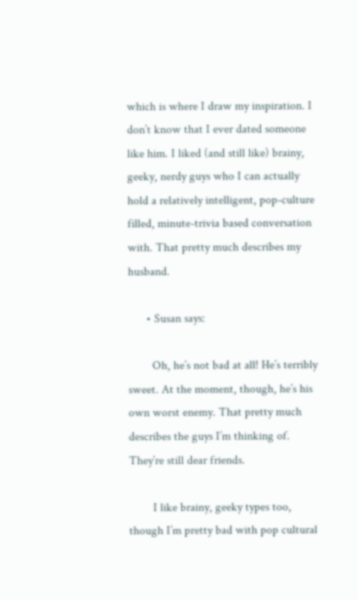which is where I draw my inspiration. I don’t know that I ever dated someone like him. I liked (and still like) brainy, geeky, nerdy guys who I can actually hold a relatively intelligent, pop-culture filled, minute-trivia based conversation with. That pretty much describes my husband.

      • Susan says:

        Oh, he’s not bad at all! He’s terribly sweet. At the moment, though, he’s his own worst enemy. That pretty much describes the guys I’m thinking of. They’re still dear friends.

        I like brainy, geeky types too, though I’m pretty bad with pop cultural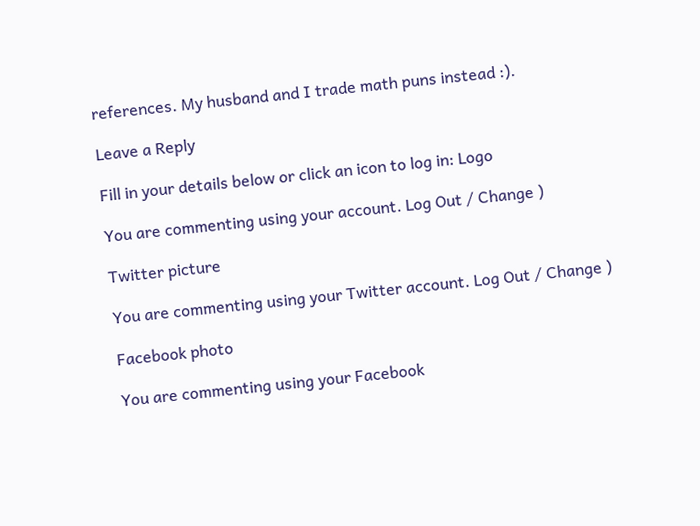references. My husband and I trade math puns instead :).

Leave a Reply

Fill in your details below or click an icon to log in: Logo

You are commenting using your account. Log Out / Change )

Twitter picture

You are commenting using your Twitter account. Log Out / Change )

Facebook photo

You are commenting using your Facebook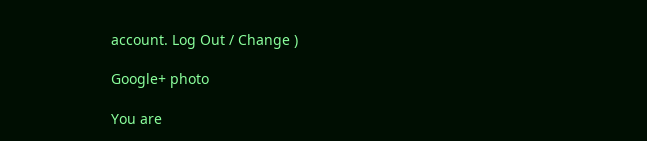account. Log Out / Change )

Google+ photo

You are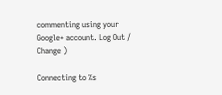commenting using your Google+ account. Log Out / Change )

Connecting to %s